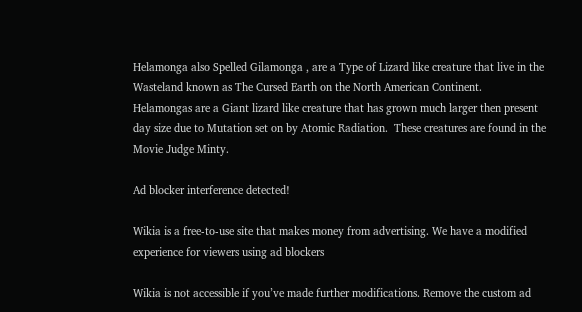Helamonga also Spelled Gilamonga , are a Type of Lizard like creature that live in the Wasteland known as The Cursed Earth on the North American Continent.  Helamongas are a Giant lizard like creature that has grown much larger then present day size due to Mutation set on by Atomic Radiation.  These creatures are found in the Movie Judge Minty.

Ad blocker interference detected!

Wikia is a free-to-use site that makes money from advertising. We have a modified experience for viewers using ad blockers

Wikia is not accessible if you’ve made further modifications. Remove the custom ad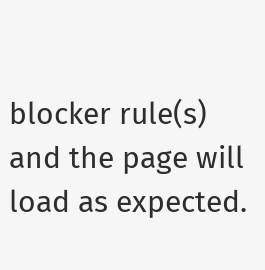blocker rule(s) and the page will load as expected.